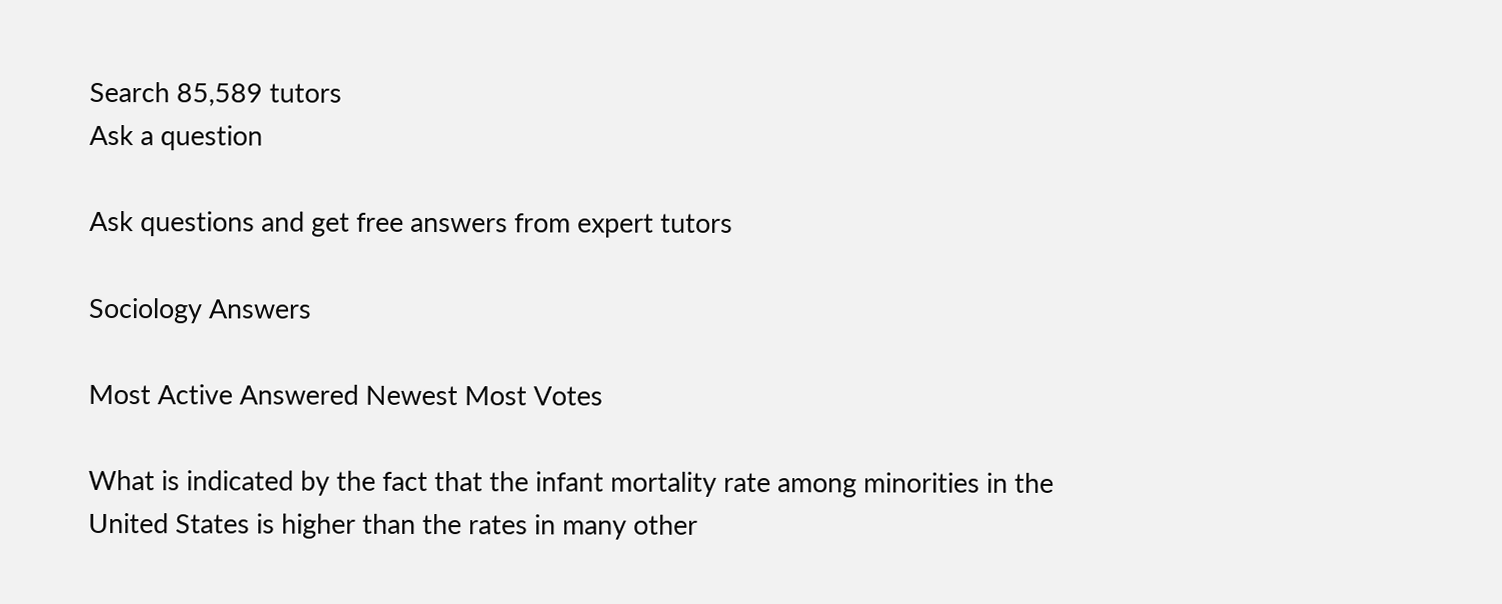Search 85,589 tutors
Ask a question

Ask questions and get free answers from expert tutors

Sociology Answers

Most Active Answered Newest Most Votes

What is indicated by the fact that the infant mortality rate among minorities in the United States is higher than the rates in many other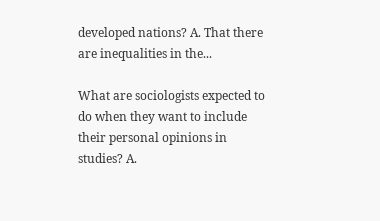developed nations? A. That there are inequalities in the...

What are sociologists expected to do when they want to include their personal opinions in studies? A.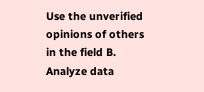Use the unverified opinions of others in the field B. Analyze data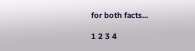for both facts...

1 2 3 4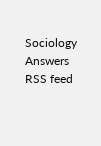Sociology Answers RSS feed